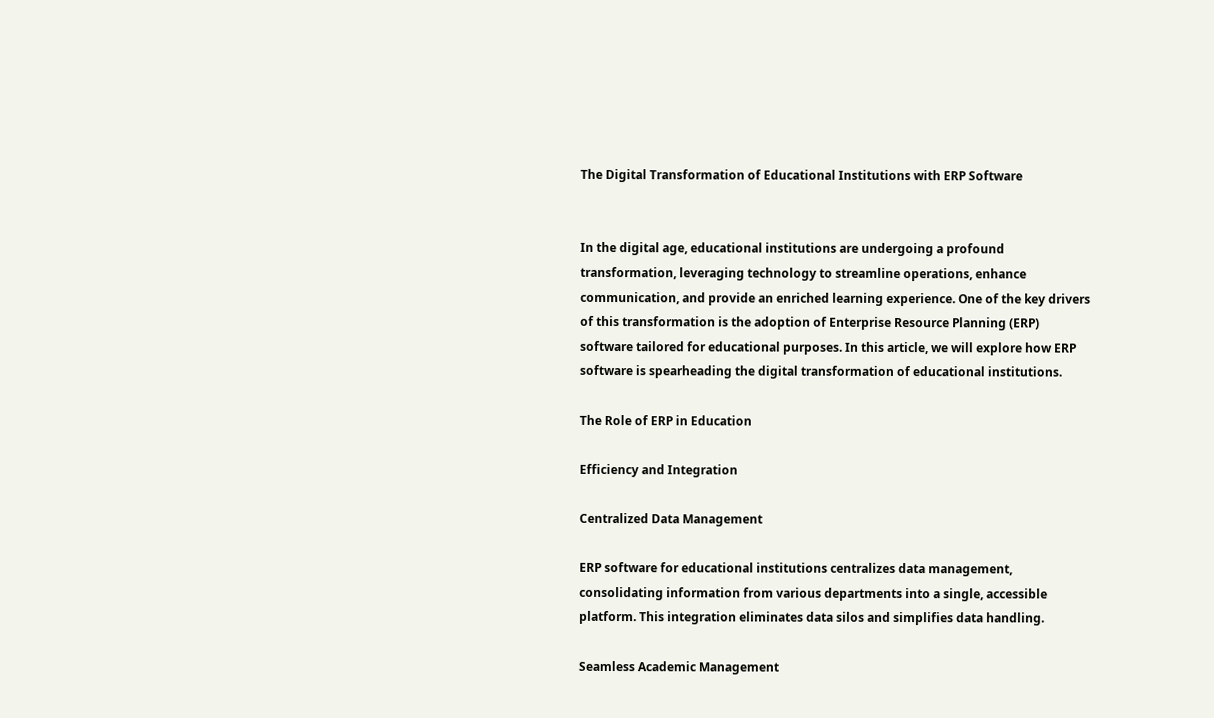The Digital Transformation of Educational Institutions with ERP Software


In the digital age, educational institutions are undergoing a profound transformation, leveraging technology to streamline operations, enhance communication, and provide an enriched learning experience. One of the key drivers of this transformation is the adoption of Enterprise Resource Planning (ERP) software tailored for educational purposes. In this article, we will explore how ERP software is spearheading the digital transformation of educational institutions.

The Role of ERP in Education

Efficiency and Integration

Centralized Data Management

ERP software for educational institutions centralizes data management, consolidating information from various departments into a single, accessible platform. This integration eliminates data silos and simplifies data handling.

Seamless Academic Management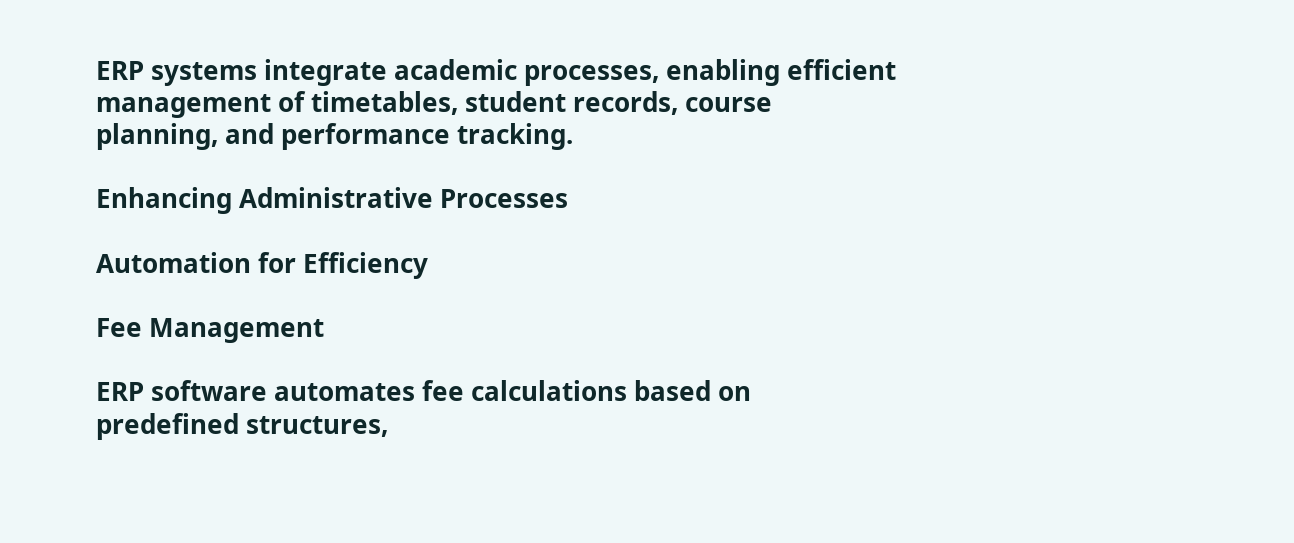ERP systems integrate academic processes, enabling efficient management of timetables, student records, course planning, and performance tracking.

Enhancing Administrative Processes

Automation for Efficiency

Fee Management

ERP software automates fee calculations based on predefined structures,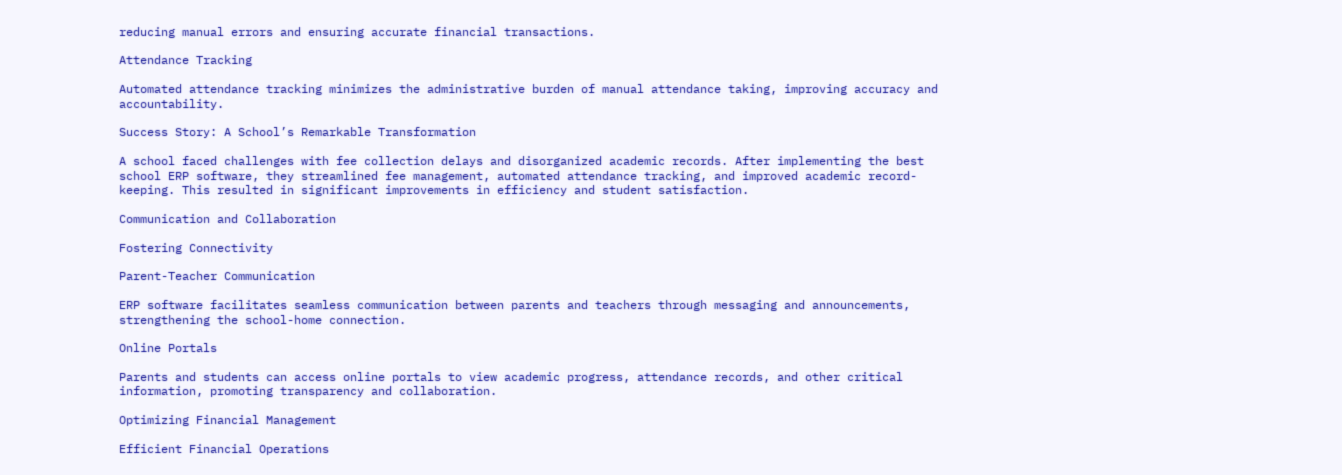reducing manual errors and ensuring accurate financial transactions.

Attendance Tracking

Automated attendance tracking minimizes the administrative burden of manual attendance taking, improving accuracy and accountability.

Success Story: A School’s Remarkable Transformation

A school faced challenges with fee collection delays and disorganized academic records. After implementing the best school ERP software, they streamlined fee management, automated attendance tracking, and improved academic record-keeping. This resulted in significant improvements in efficiency and student satisfaction.

Communication and Collaboration

Fostering Connectivity

Parent-Teacher Communication

ERP software facilitates seamless communication between parents and teachers through messaging and announcements, strengthening the school-home connection.

Online Portals

Parents and students can access online portals to view academic progress, attendance records, and other critical information, promoting transparency and collaboration.

Optimizing Financial Management

Efficient Financial Operations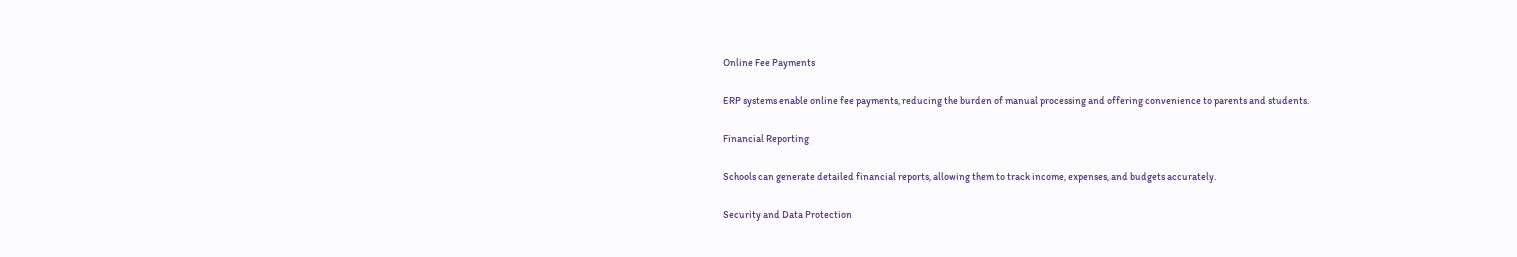Online Fee Payments

ERP systems enable online fee payments, reducing the burden of manual processing and offering convenience to parents and students.

Financial Reporting

Schools can generate detailed financial reports, allowing them to track income, expenses, and budgets accurately.

Security and Data Protection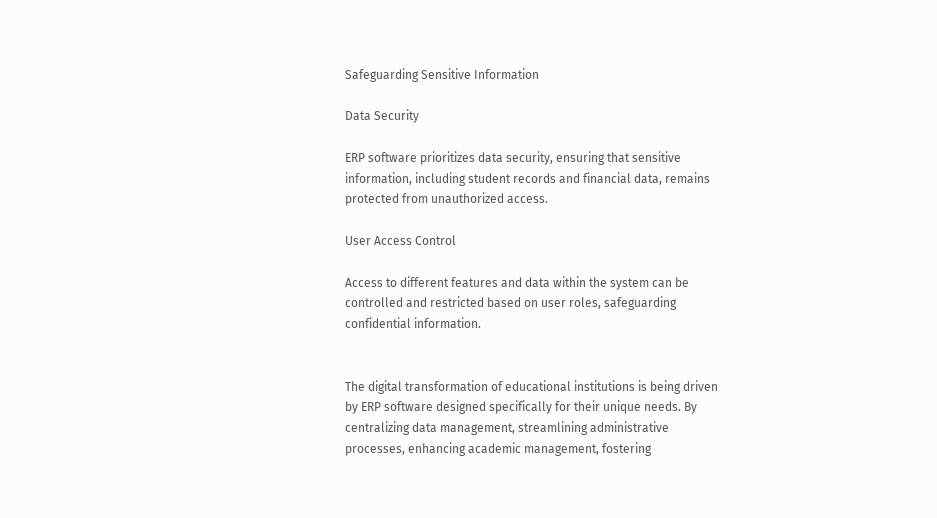Safeguarding Sensitive Information

Data Security

ERP software prioritizes data security, ensuring that sensitive information, including student records and financial data, remains protected from unauthorized access.

User Access Control

Access to different features and data within the system can be controlled and restricted based on user roles, safeguarding confidential information.


The digital transformation of educational institutions is being driven by ERP software designed specifically for their unique needs. By centralizing data management, streamlining administrative processes, enhancing academic management, fostering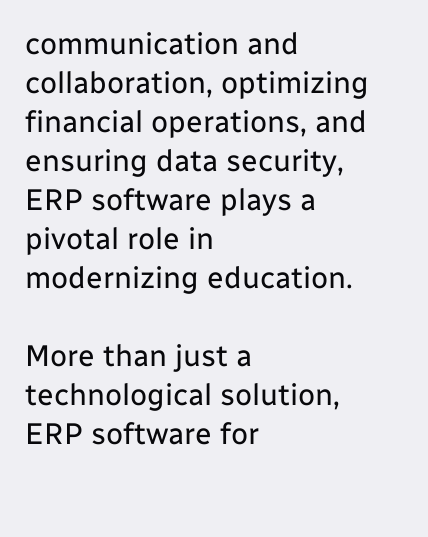communication and collaboration, optimizing financial operations, and ensuring data security, ERP software plays a pivotal role in modernizing education.

More than just a technological solution, ERP software for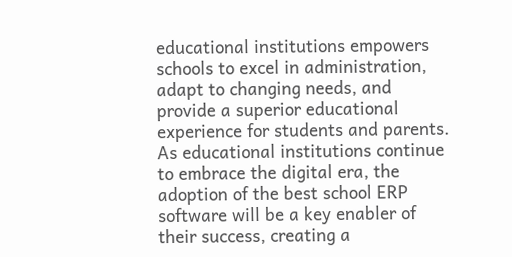educational institutions empowers schools to excel in administration, adapt to changing needs, and provide a superior educational experience for students and parents. As educational institutions continue to embrace the digital era, the adoption of the best school ERP software will be a key enabler of their success, creating a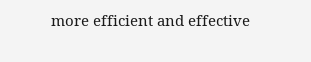more efficient and effective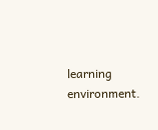learning environment.